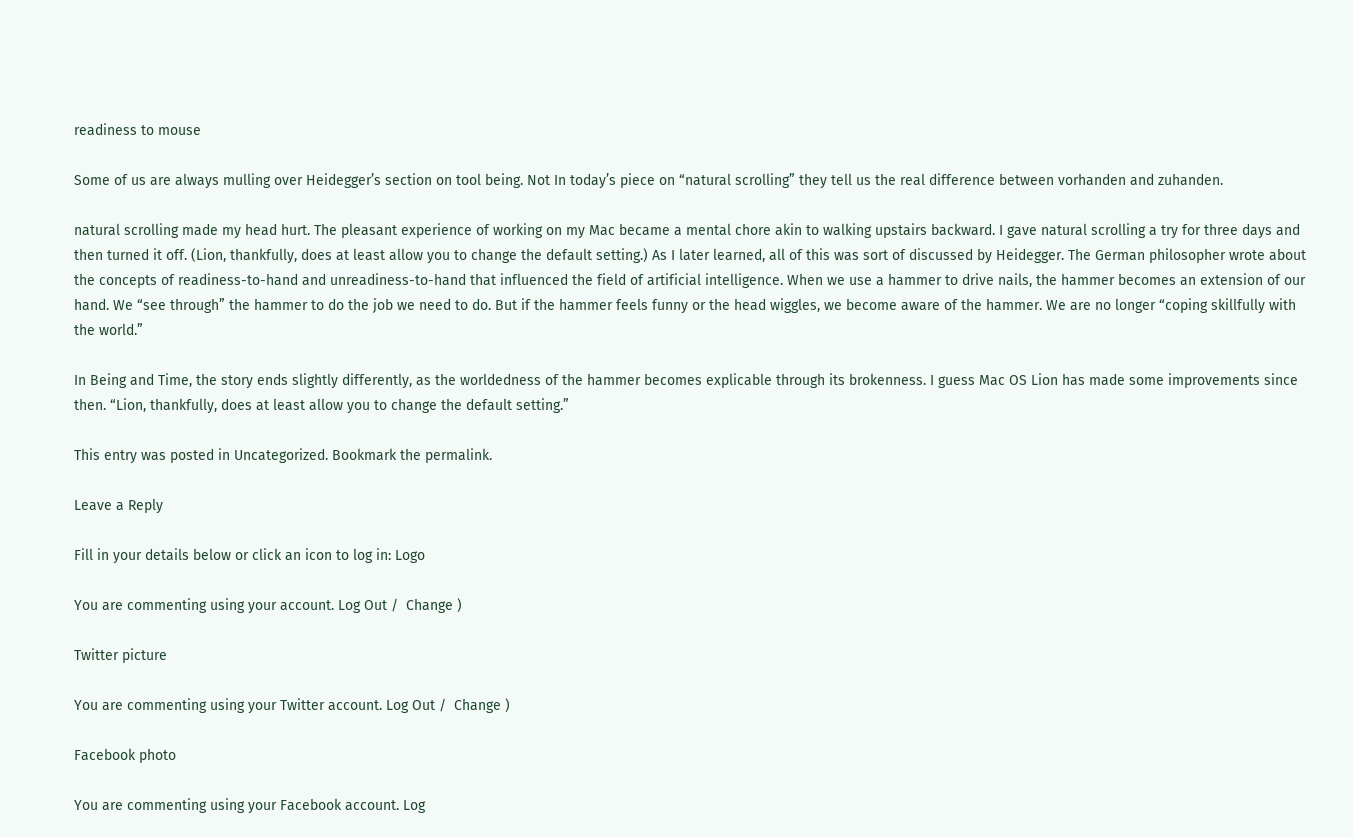readiness to mouse

Some of us are always mulling over Heidegger’s section on tool being. Not In today’s piece on “natural scrolling” they tell us the real difference between vorhanden and zuhanden.

natural scrolling made my head hurt. The pleasant experience of working on my Mac became a mental chore akin to walking upstairs backward. I gave natural scrolling a try for three days and then turned it off. (Lion, thankfully, does at least allow you to change the default setting.) As I later learned, all of this was sort of discussed by Heidegger. The German philosopher wrote about the concepts of readiness-to-hand and unreadiness-to-hand that influenced the field of artificial intelligence. When we use a hammer to drive nails, the hammer becomes an extension of our hand. We “see through” the hammer to do the job we need to do. But if the hammer feels funny or the head wiggles, we become aware of the hammer. We are no longer “coping skillfully with the world.”

In Being and Time, the story ends slightly differently, as the worldedness of the hammer becomes explicable through its brokenness. I guess Mac OS Lion has made some improvements since then. “Lion, thankfully, does at least allow you to change the default setting.”

This entry was posted in Uncategorized. Bookmark the permalink.

Leave a Reply

Fill in your details below or click an icon to log in: Logo

You are commenting using your account. Log Out /  Change )

Twitter picture

You are commenting using your Twitter account. Log Out /  Change )

Facebook photo

You are commenting using your Facebook account. Log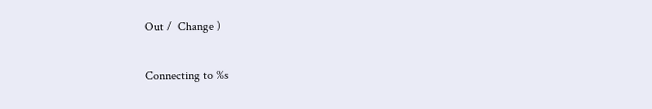Out /  Change )

Connecting to %s